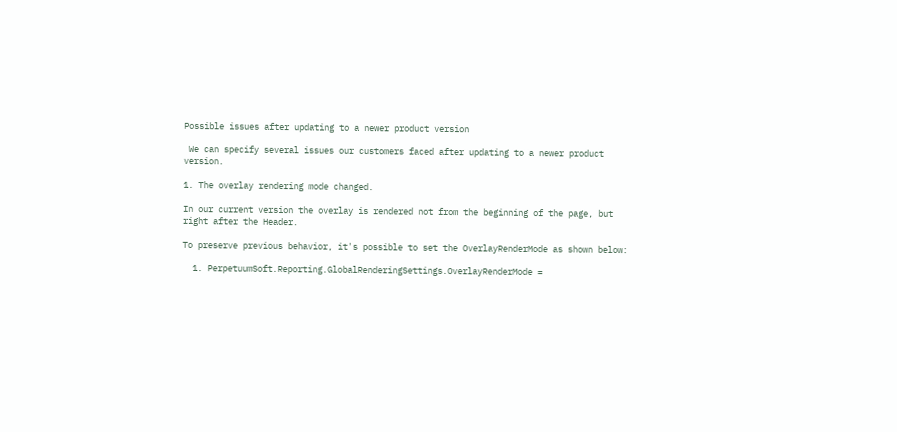Possible issues after updating to a newer product version

 We can specify several issues our customers faced after updating to a newer product version.

1. The overlay rendering mode changed.

In our current version the overlay is rendered not from the beginning of the page, but right after the Header.

To preserve previous behavior, it's possible to set the OverlayRenderMode as shown below:

  1. PerpetuumSoft.Reporting.GlobalRenderingSettings.OverlayRenderMode =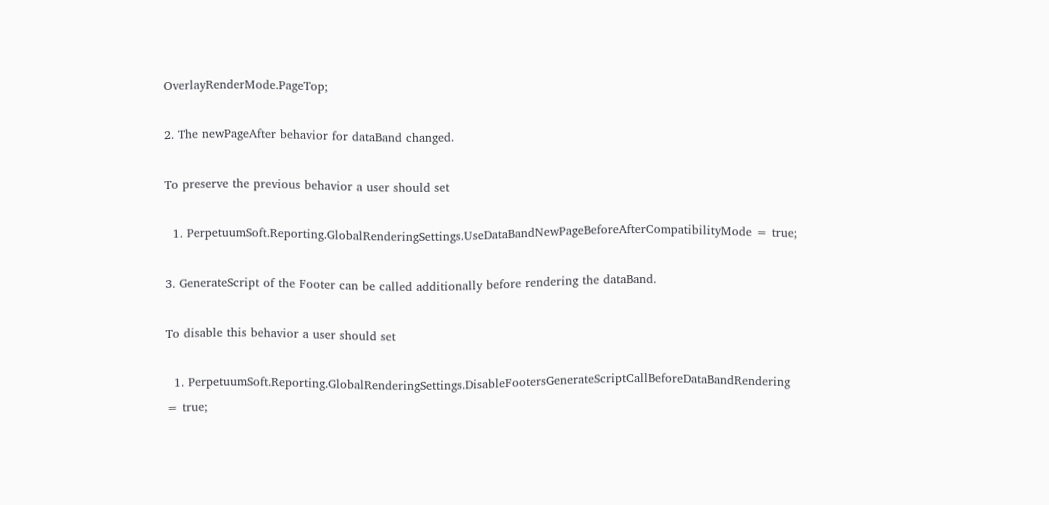OverlayRenderMode.PageTop;

2. The newPageAfter behavior for dataBand changed.

To preserve the previous behavior a user should set

  1. PerpetuumSoft.Reporting.GlobalRenderingSettings.UseDataBandNewPageBeforeAfterCompatibilityMode = true;

3. GenerateScript of the Footer can be called additionally before rendering the dataBand.

To disable this behavior a user should set

  1. PerpetuumSoft.Reporting.GlobalRenderingSettings.DisableFootersGenerateScriptCallBeforeDataBandRendering = true;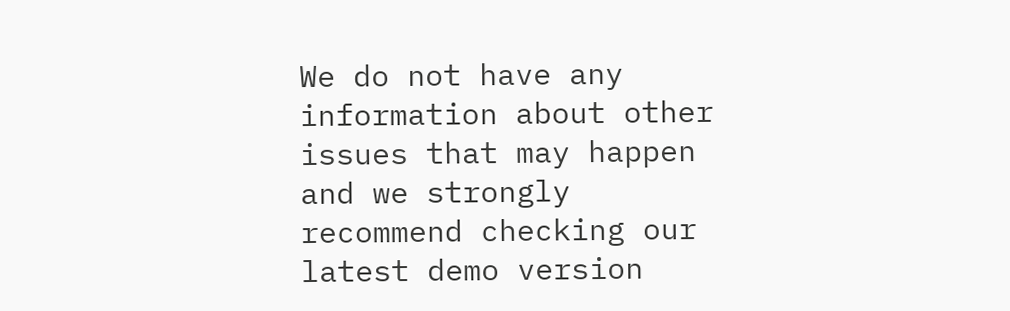We do not have any information about other issues that may happen and we strongly recommend checking our latest demo version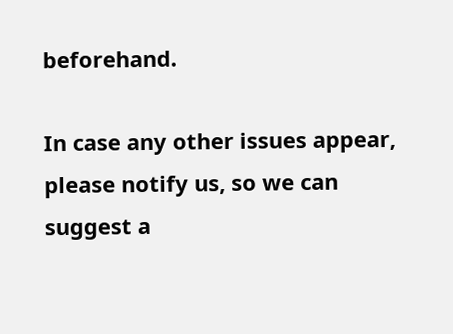beforehand.

In case any other issues appear, please notify us, so we can
suggest a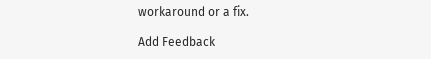workaround or a fix.

Add Feedback